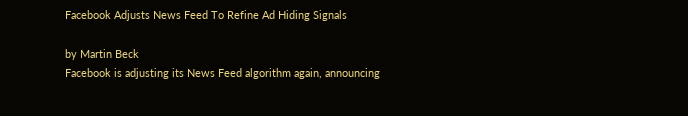Facebook Adjusts News Feed To Refine Ad Hiding Signals

by Martin Beck
Facebook is adjusting its News Feed algorithm again, announcing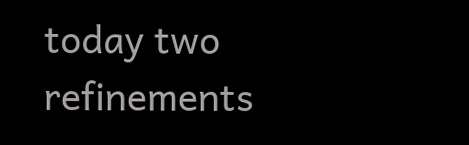today two refinements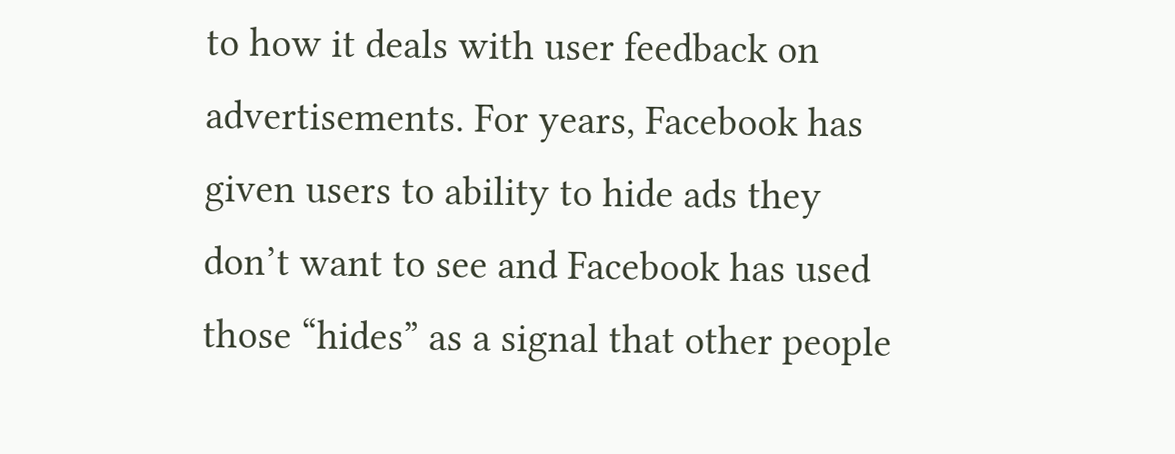to how it deals with user feedback on advertisements. For years, Facebook has given users to ability to hide ads they don’t want to see and Facebook has used those “hides” as a signal that other people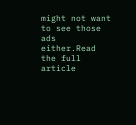might not want to see those ads either.Read the full article